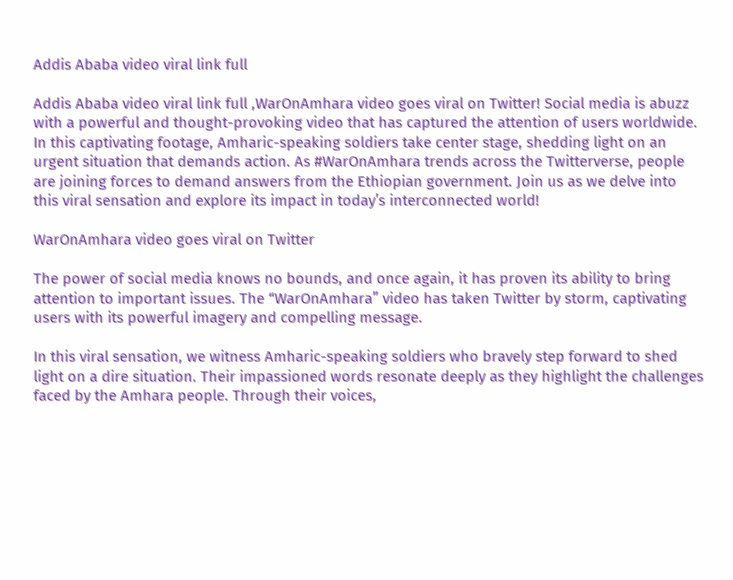Addis Ababa video viral link full

Addis Ababa video viral link full ,WarOnAmhara video goes viral on Twitter! Social media is abuzz with a powerful and thought-provoking video that has captured the attention of users worldwide. In this captivating footage, Amharic-speaking soldiers take center stage, shedding light on an urgent situation that demands action. As #WarOnAmhara trends across the Twitterverse, people are joining forces to demand answers from the Ethiopian government. Join us as we delve into this viral sensation and explore its impact in today’s interconnected world!

WarOnAmhara video goes viral on Twitter

The power of social media knows no bounds, and once again, it has proven its ability to bring attention to important issues. The “WarOnAmhara” video has taken Twitter by storm, captivating users with its powerful imagery and compelling message.

In this viral sensation, we witness Amharic-speaking soldiers who bravely step forward to shed light on a dire situation. Their impassioned words resonate deeply as they highlight the challenges faced by the Amhara people. Through their voices,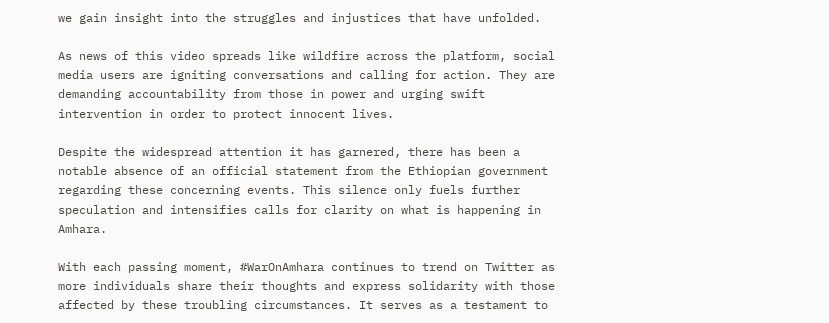we gain insight into the struggles and injustices that have unfolded.

As news of this video spreads like wildfire across the platform, social media users are igniting conversations and calling for action. They are demanding accountability from those in power and urging swift intervention in order to protect innocent lives.

Despite the widespread attention it has garnered, there has been a notable absence of an official statement from the Ethiopian government regarding these concerning events. This silence only fuels further speculation and intensifies calls for clarity on what is happening in Amhara.

With each passing moment, #WarOnAmhara continues to trend on Twitter as more individuals share their thoughts and express solidarity with those affected by these troubling circumstances. It serves as a testament to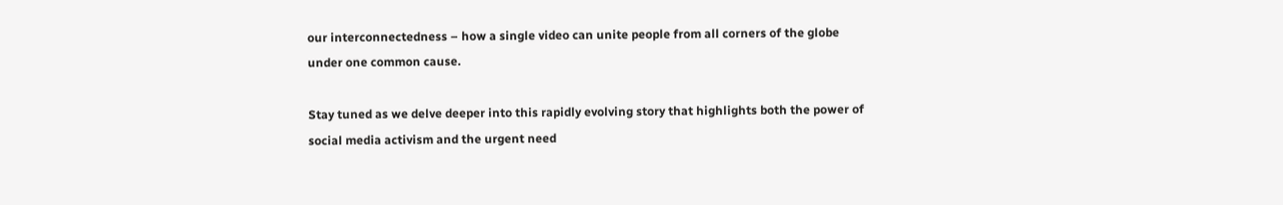our interconnectedness – how a single video can unite people from all corners of the globe under one common cause.

Stay tuned as we delve deeper into this rapidly evolving story that highlights both the power of social media activism and the urgent need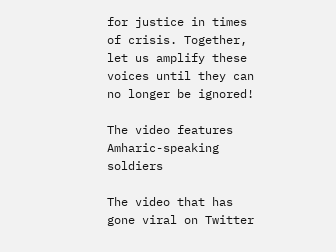for justice in times of crisis. Together, let us amplify these voices until they can no longer be ignored!

The video features Amharic-speaking soldiers

The video that has gone viral on Twitter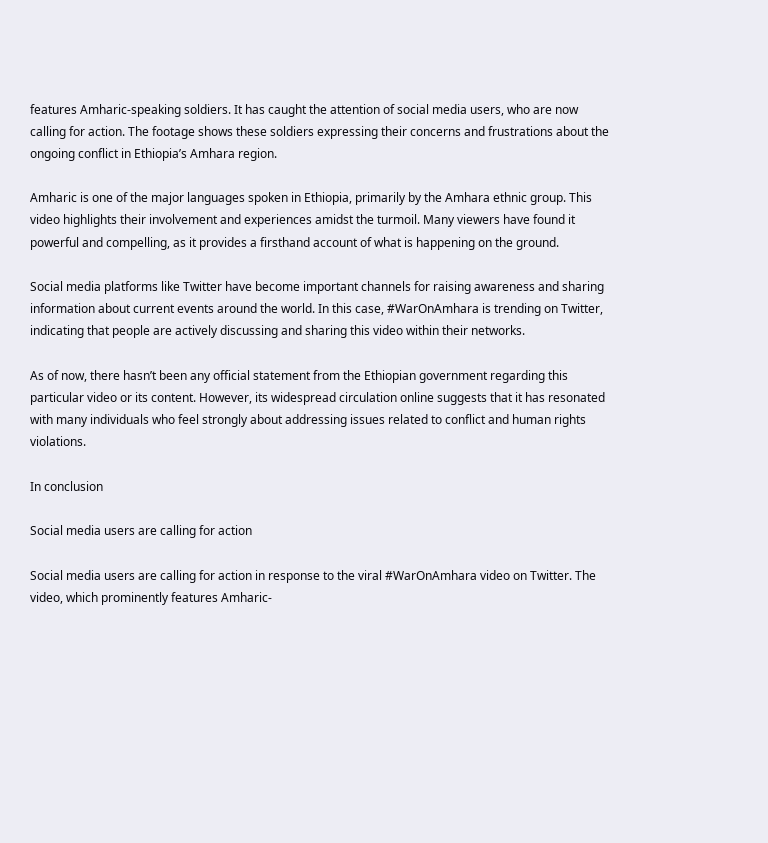features Amharic-speaking soldiers. It has caught the attention of social media users, who are now calling for action. The footage shows these soldiers expressing their concerns and frustrations about the ongoing conflict in Ethiopia’s Amhara region.

Amharic is one of the major languages spoken in Ethiopia, primarily by the Amhara ethnic group. This video highlights their involvement and experiences amidst the turmoil. Many viewers have found it powerful and compelling, as it provides a firsthand account of what is happening on the ground.

Social media platforms like Twitter have become important channels for raising awareness and sharing information about current events around the world. In this case, #WarOnAmhara is trending on Twitter, indicating that people are actively discussing and sharing this video within their networks.

As of now, there hasn’t been any official statement from the Ethiopian government regarding this particular video or its content. However, its widespread circulation online suggests that it has resonated with many individuals who feel strongly about addressing issues related to conflict and human rights violations.

In conclusion

Social media users are calling for action

Social media users are calling for action in response to the viral #WarOnAmhara video on Twitter. The video, which prominently features Amharic-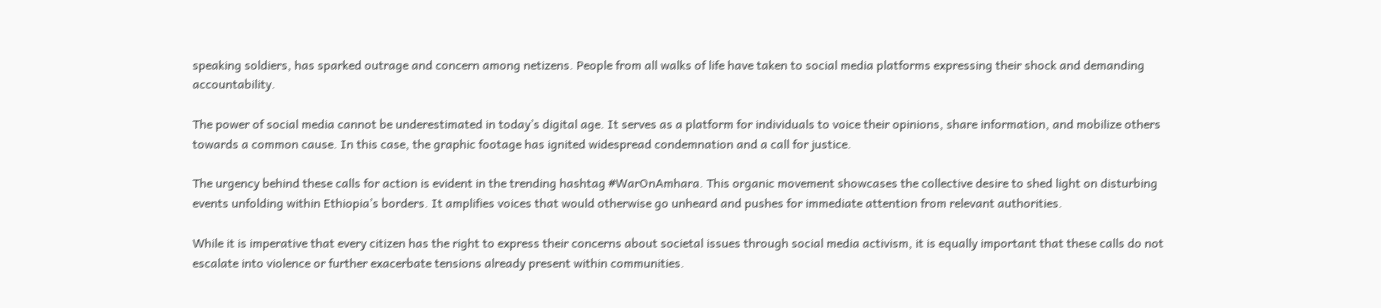speaking soldiers, has sparked outrage and concern among netizens. People from all walks of life have taken to social media platforms expressing their shock and demanding accountability.

The power of social media cannot be underestimated in today’s digital age. It serves as a platform for individuals to voice their opinions, share information, and mobilize others towards a common cause. In this case, the graphic footage has ignited widespread condemnation and a call for justice.

The urgency behind these calls for action is evident in the trending hashtag #WarOnAmhara. This organic movement showcases the collective desire to shed light on disturbing events unfolding within Ethiopia’s borders. It amplifies voices that would otherwise go unheard and pushes for immediate attention from relevant authorities.

While it is imperative that every citizen has the right to express their concerns about societal issues through social media activism, it is equally important that these calls do not escalate into violence or further exacerbate tensions already present within communities.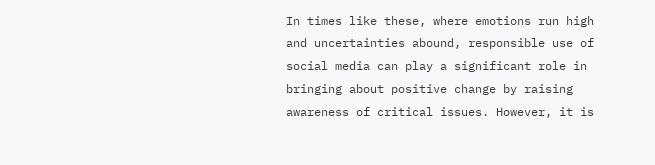In times like these, where emotions run high and uncertainties abound, responsible use of social media can play a significant role in bringing about positive change by raising awareness of critical issues. However, it is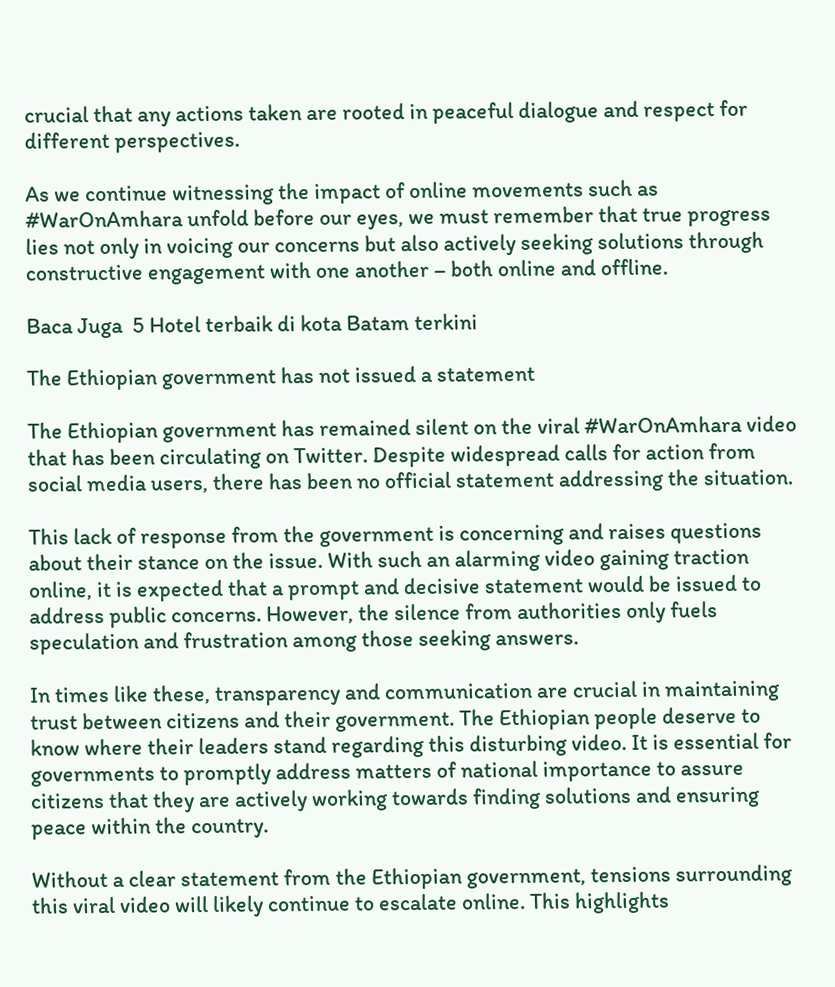crucial that any actions taken are rooted in peaceful dialogue and respect for different perspectives.

As we continue witnessing the impact of online movements such as #WarOnAmhara unfold before our eyes, we must remember that true progress lies not only in voicing our concerns but also actively seeking solutions through constructive engagement with one another – both online and offline.

Baca Juga  5 Hotel terbaik di kota Batam terkini

The Ethiopian government has not issued a statement

The Ethiopian government has remained silent on the viral #WarOnAmhara video that has been circulating on Twitter. Despite widespread calls for action from social media users, there has been no official statement addressing the situation.

This lack of response from the government is concerning and raises questions about their stance on the issue. With such an alarming video gaining traction online, it is expected that a prompt and decisive statement would be issued to address public concerns. However, the silence from authorities only fuels speculation and frustration among those seeking answers.

In times like these, transparency and communication are crucial in maintaining trust between citizens and their government. The Ethiopian people deserve to know where their leaders stand regarding this disturbing video. It is essential for governments to promptly address matters of national importance to assure citizens that they are actively working towards finding solutions and ensuring peace within the country.

Without a clear statement from the Ethiopian government, tensions surrounding this viral video will likely continue to escalate online. This highlights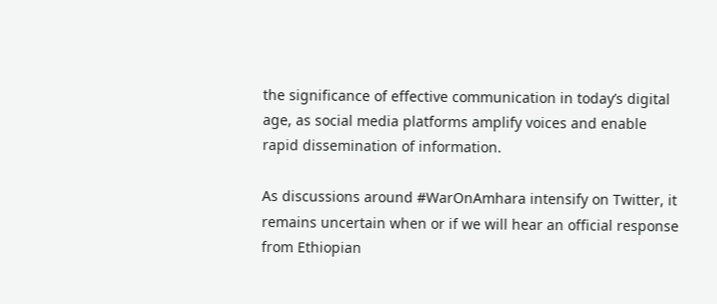the significance of effective communication in today’s digital age, as social media platforms amplify voices and enable rapid dissemination of information.

As discussions around #WarOnAmhara intensify on Twitter, it remains uncertain when or if we will hear an official response from Ethiopian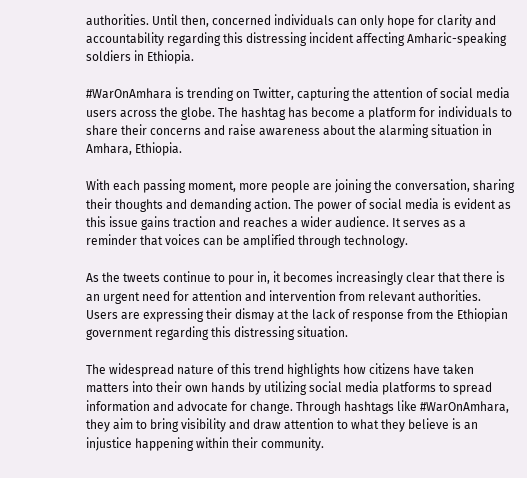authorities. Until then, concerned individuals can only hope for clarity and accountability regarding this distressing incident affecting Amharic-speaking soldiers in Ethiopia.

#WarOnAmhara is trending on Twitter, capturing the attention of social media users across the globe. The hashtag has become a platform for individuals to share their concerns and raise awareness about the alarming situation in Amhara, Ethiopia.

With each passing moment, more people are joining the conversation, sharing their thoughts and demanding action. The power of social media is evident as this issue gains traction and reaches a wider audience. It serves as a reminder that voices can be amplified through technology.

As the tweets continue to pour in, it becomes increasingly clear that there is an urgent need for attention and intervention from relevant authorities. Users are expressing their dismay at the lack of response from the Ethiopian government regarding this distressing situation.

The widespread nature of this trend highlights how citizens have taken matters into their own hands by utilizing social media platforms to spread information and advocate for change. Through hashtags like #WarOnAmhara, they aim to bring visibility and draw attention to what they believe is an injustice happening within their community.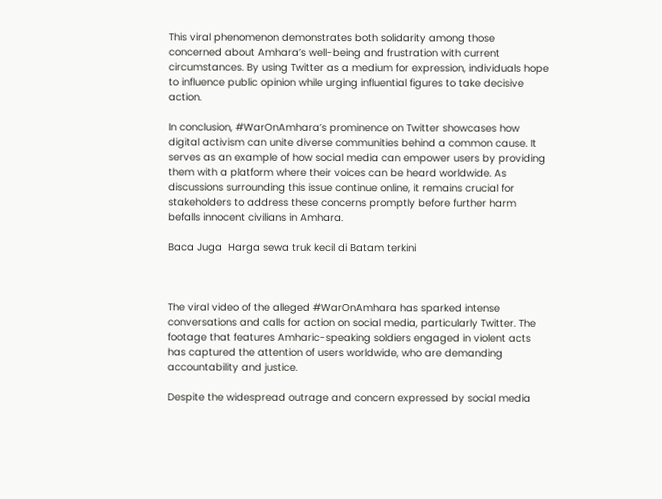This viral phenomenon demonstrates both solidarity among those concerned about Amhara’s well-being and frustration with current circumstances. By using Twitter as a medium for expression, individuals hope to influence public opinion while urging influential figures to take decisive action.

In conclusion, #WarOnAmhara’s prominence on Twitter showcases how digital activism can unite diverse communities behind a common cause. It serves as an example of how social media can empower users by providing them with a platform where their voices can be heard worldwide. As discussions surrounding this issue continue online, it remains crucial for stakeholders to address these concerns promptly before further harm befalls innocent civilians in Amhara.

Baca Juga  Harga sewa truk kecil di Batam terkini



The viral video of the alleged #WarOnAmhara has sparked intense conversations and calls for action on social media, particularly Twitter. The footage that features Amharic-speaking soldiers engaged in violent acts has captured the attention of users worldwide, who are demanding accountability and justice.

Despite the widespread outrage and concern expressed by social media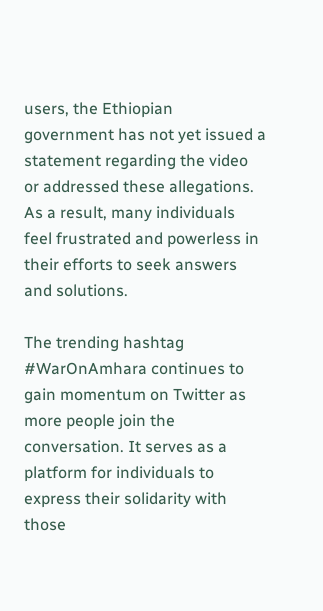users, the Ethiopian government has not yet issued a statement regarding the video or addressed these allegations. As a result, many individuals feel frustrated and powerless in their efforts to seek answers and solutions.

The trending hashtag #WarOnAmhara continues to gain momentum on Twitter as more people join the conversation. It serves as a platform for individuals to express their solidarity with those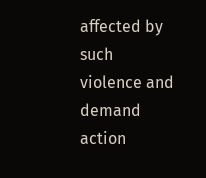affected by such violence and demand action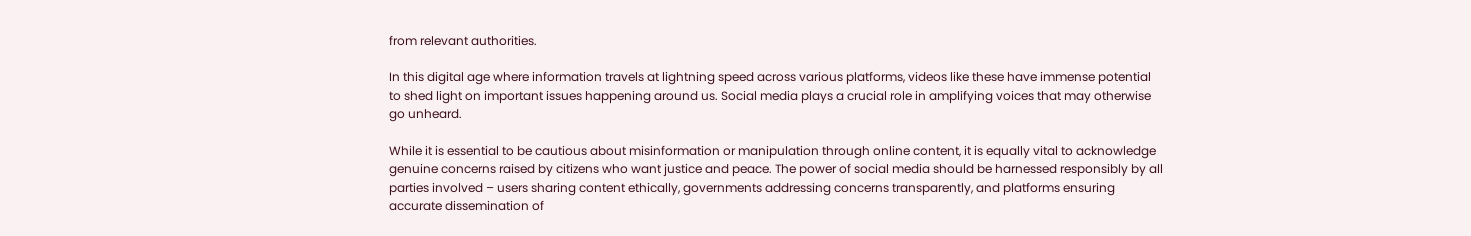from relevant authorities.

In this digital age where information travels at lightning speed across various platforms, videos like these have immense potential to shed light on important issues happening around us. Social media plays a crucial role in amplifying voices that may otherwise go unheard.

While it is essential to be cautious about misinformation or manipulation through online content, it is equally vital to acknowledge genuine concerns raised by citizens who want justice and peace. The power of social media should be harnessed responsibly by all parties involved – users sharing content ethically, governments addressing concerns transparently, and platforms ensuring accurate dissemination of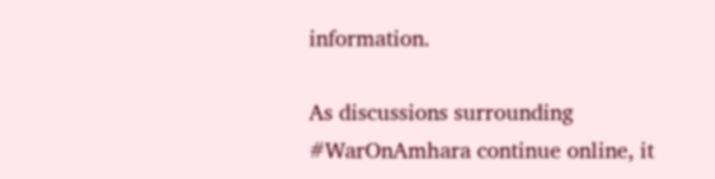information.

As discussions surrounding #WarOnAmhara continue online, it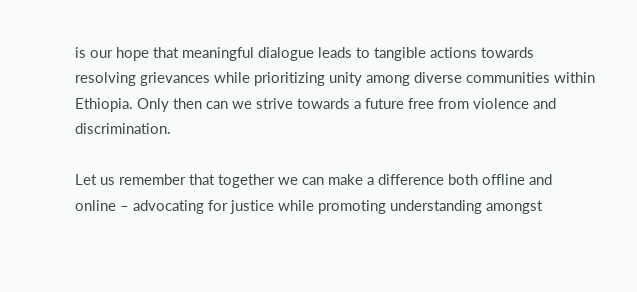is our hope that meaningful dialogue leads to tangible actions towards resolving grievances while prioritizing unity among diverse communities within Ethiopia. Only then can we strive towards a future free from violence and discrimination.

Let us remember that together we can make a difference both offline and online – advocating for justice while promoting understanding amongst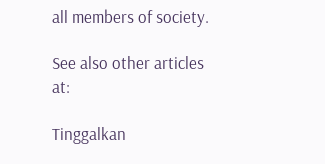all members of society.

See also other articles at:

Tinggalkan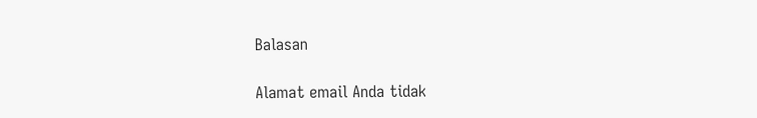Balasan

Alamat email Anda tidak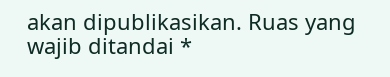akan dipublikasikan. Ruas yang wajib ditandai *